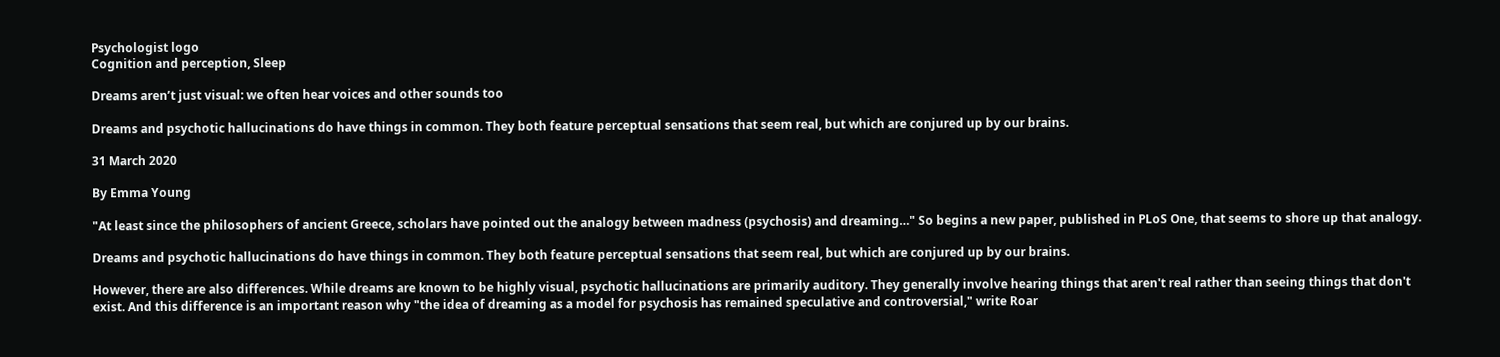Psychologist logo
Cognition and perception, Sleep

Dreams aren’t just visual: we often hear voices and other sounds too

Dreams and psychotic hallucinations do have things in common. They both feature perceptual sensations that seem real, but which are conjured up by our brains.

31 March 2020

By Emma Young

"At least since the philosophers of ancient Greece, scholars have pointed out the analogy between madness (psychosis) and dreaming…" So begins a new paper, published in PLoS One, that seems to shore up that analogy.

Dreams and psychotic hallucinations do have things in common. They both feature perceptual sensations that seem real, but which are conjured up by our brains.

However, there are also differences. While dreams are known to be highly visual, psychotic hallucinations are primarily auditory. They generally involve hearing things that aren't real rather than seeing things that don't exist. And this difference is an important reason why "the idea of dreaming as a model for psychosis has remained speculative and controversial," write Roar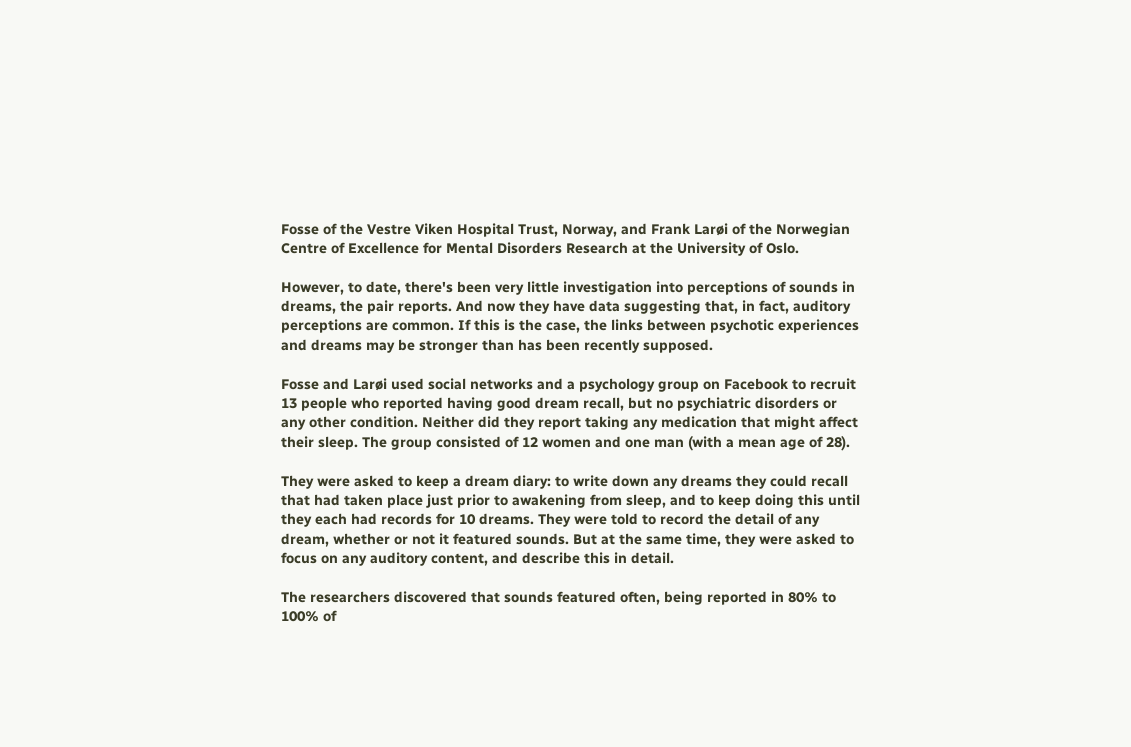Fosse of the Vestre Viken Hospital Trust, Norway, and Frank Larøi of the Norwegian Centre of Excellence for Mental Disorders Research at the University of Oslo.

However, to date, there's been very little investigation into perceptions of sounds in dreams, the pair reports. And now they have data suggesting that, in fact, auditory perceptions are common. If this is the case, the links between psychotic experiences and dreams may be stronger than has been recently supposed.

Fosse and Larøi used social networks and a psychology group on Facebook to recruit 13 people who reported having good dream recall, but no psychiatric disorders or any other condition. Neither did they report taking any medication that might affect their sleep. The group consisted of 12 women and one man (with a mean age of 28).

They were asked to keep a dream diary: to write down any dreams they could recall that had taken place just prior to awakening from sleep, and to keep doing this until they each had records for 10 dreams. They were told to record the detail of any dream, whether or not it featured sounds. But at the same time, they were asked to focus on any auditory content, and describe this in detail.

The researchers discovered that sounds featured often, being reported in 80% to 100% of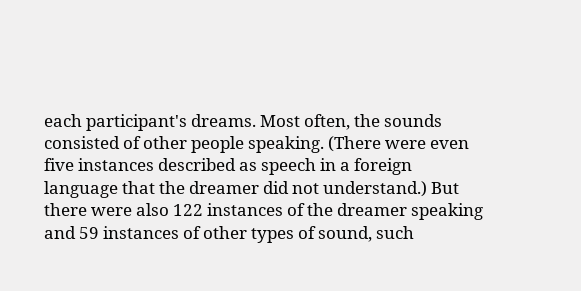each participant's dreams. Most often, the sounds consisted of other people speaking. (There were even five instances described as speech in a foreign language that the dreamer did not understand.) But there were also 122 instances of the dreamer speaking and 59 instances of other types of sound, such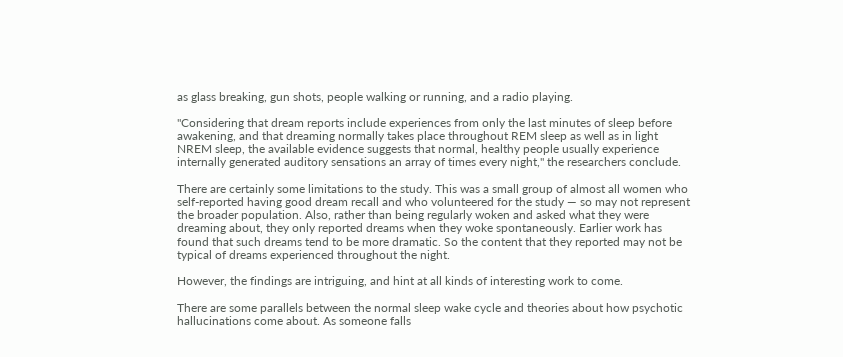as glass breaking, gun shots, people walking or running, and a radio playing.

"Considering that dream reports include experiences from only the last minutes of sleep before awakening, and that dreaming normally takes place throughout REM sleep as well as in light NREM sleep, the available evidence suggests that normal, healthy people usually experience internally generated auditory sensations an array of times every night," the researchers conclude.

There are certainly some limitations to the study. This was a small group of almost all women who self-reported having good dream recall and who volunteered for the study — so may not represent the broader population. Also, rather than being regularly woken and asked what they were dreaming about, they only reported dreams when they woke spontaneously. Earlier work has found that such dreams tend to be more dramatic. So the content that they reported may not be typical of dreams experienced throughout the night.

However, the findings are intriguing, and hint at all kinds of interesting work to come.

There are some parallels between the normal sleep wake cycle and theories about how psychotic hallucinations come about. As someone falls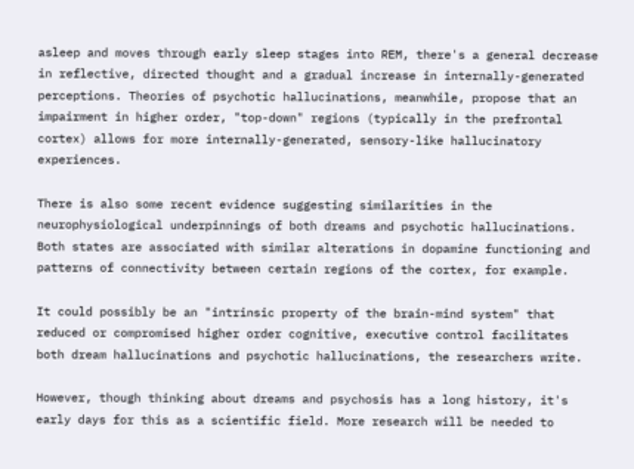asleep and moves through early sleep stages into REM, there's a general decrease in reflective, directed thought and a gradual increase in internally-generated perceptions. Theories of psychotic hallucinations, meanwhile, propose that an impairment in higher order, "top-down" regions (typically in the prefrontal cortex) allows for more internally-generated, sensory-like hallucinatory experiences.

There is also some recent evidence suggesting similarities in the neurophysiological underpinnings of both dreams and psychotic hallucinations. Both states are associated with similar alterations in dopamine functioning and patterns of connectivity between certain regions of the cortex, for example.

It could possibly be an "intrinsic property of the brain-mind system" that reduced or compromised higher order cognitive, executive control facilitates both dream hallucinations and psychotic hallucinations, the researchers write.

However, though thinking about dreams and psychosis has a long history, it's early days for this as a scientific field. More research will be needed to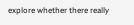explore whether there really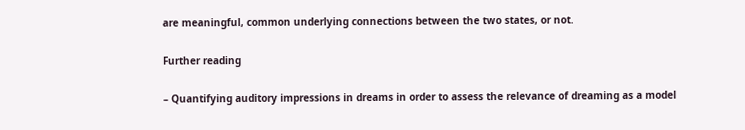are meaningful, common underlying connections between the two states, or not.

Further reading

– Quantifying auditory impressions in dreams in order to assess the relevance of dreaming as a model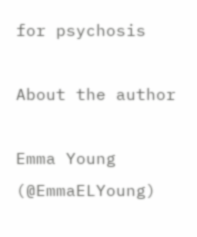for psychosis

About the author

Emma Young (@EmmaELYoung)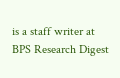is a staff writer at BPS Research Digest